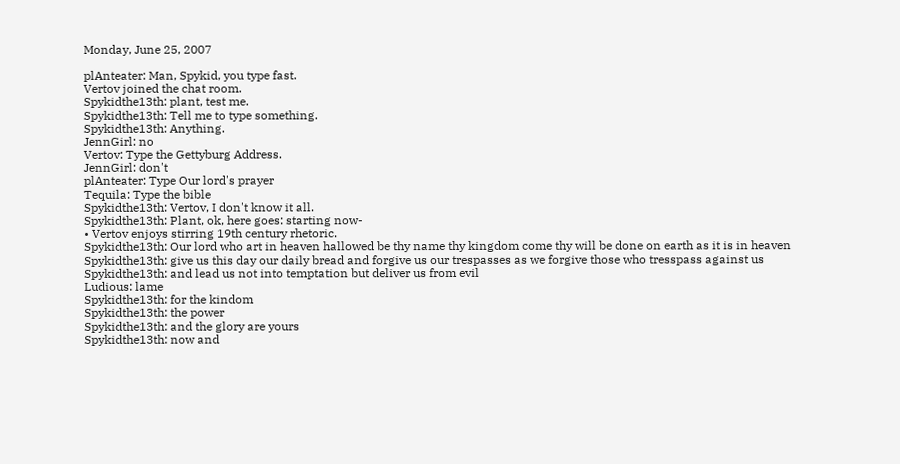Monday, June 25, 2007

plAnteater: Man, Spykid, you type fast.
Vertov joined the chat room.
Spykidthe13th: plant, test me.
Spykidthe13th: Tell me to type something.
Spykidthe13th: Anything.
JennGirl: no
Vertov: Type the Gettyburg Address.
JennGirl: don't
plAnteater: Type Our lord's prayer
Tequila: Type the bible
Spykidthe13th: Vertov, I don't know it all.
Spykidthe13th: Plant, ok, here goes: starting now-
• Vertov enjoys stirring 19th century rhetoric.
Spykidthe13th: Our lord who art in heaven hallowed be thy name thy kingdom come thy will be done on earth as it is in heaven
Spykidthe13th: give us this day our daily bread and forgive us our trespasses as we forgive those who tresspass against us
Spykidthe13th: and lead us not into temptation but deliver us from evil
Ludious: lame
Spykidthe13th: for the kindom
Spykidthe13th: the power
Spykidthe13th: and the glory are yours
Spykidthe13th: now and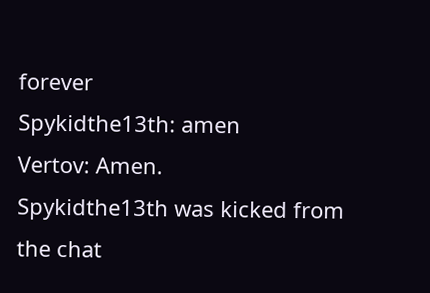forever
Spykidthe13th: amen
Vertov: Amen.
Spykidthe13th was kicked from the chat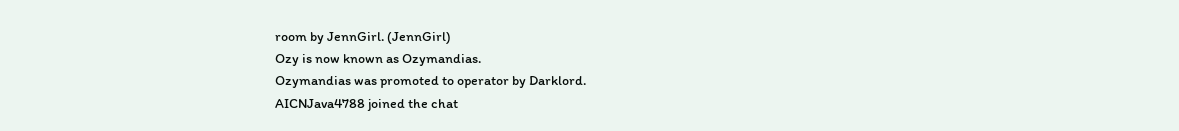room by JennGirl. (JennGirl)
Ozy is now known as Ozymandias.
Ozymandias was promoted to operator by Darklord.
AICNJava4788 joined the chat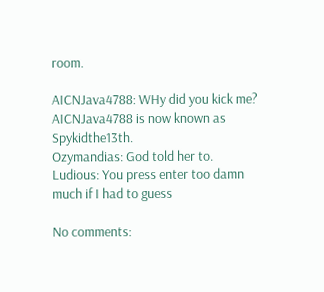room.

AICNJava4788: WHy did you kick me?
AICNJava4788 is now known as Spykidthe13th.
Ozymandias: God told her to.
Ludious: You press enter too damn much if I had to guess

No comments: